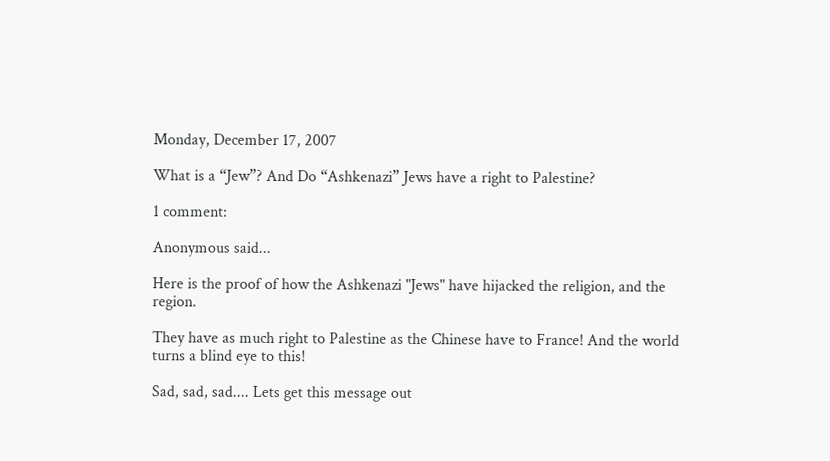Monday, December 17, 2007

What is a “Jew”? And Do “Ashkenazi” Jews have a right to Palestine?

1 comment:

Anonymous said...

Here is the proof of how the Ashkenazi "Jews" have hijacked the religion, and the region.

They have as much right to Palestine as the Chinese have to France! And the world turns a blind eye to this!

Sad, sad, sad.... Lets get this message out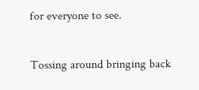for everyone to see.

Tossing around bringing back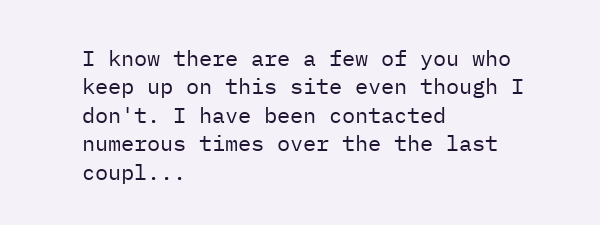I know there are a few of you who keep up on this site even though I don't. I have been contacted numerous times over the the last coupl...